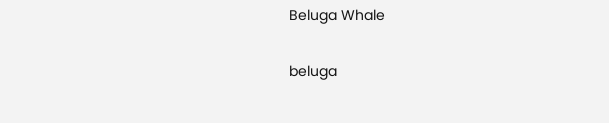Beluga Whale

beluga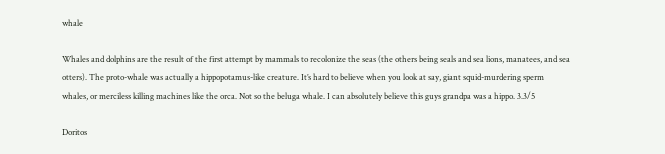whale

Whales and dolphins are the result of the first attempt by mammals to recolonize the seas (the others being seals and sea lions, manatees, and sea otters). The proto-whale was actually a hippopotamus-like creature. It’s hard to believe when you look at say, giant squid-murdering sperm whales, or merciless killing machines like the orca. Not so the beluga whale. I can absolutely believe this guys grandpa was a hippo. 3.3/5

Doritos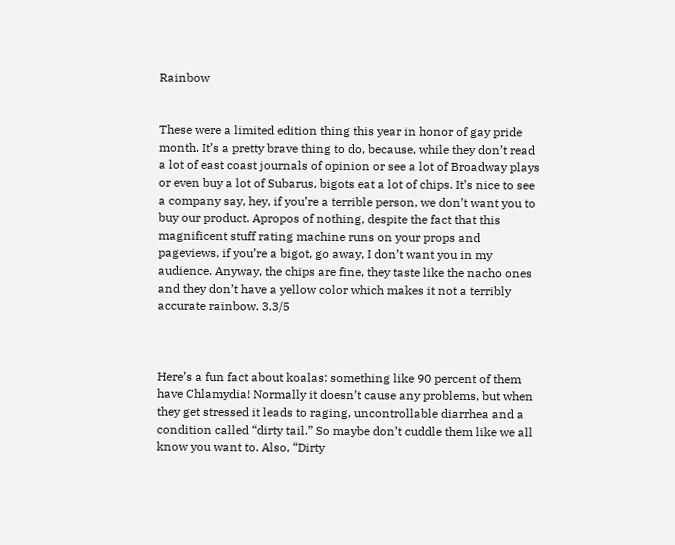Rainbow


These were a limited edition thing this year in honor of gay pride month. It’s a pretty brave thing to do, because, while they don’t read a lot of east coast journals of opinion or see a lot of Broadway plays or even buy a lot of Subarus, bigots eat a lot of chips. It’s nice to see a company say, hey, if you’re a terrible person, we don’t want you to buy our product. Apropos of nothing, despite the fact that this magnificent stuff rating machine runs on your props and pageviews, if you’re a bigot, go away, I don’t want you in my audience. Anyway, the chips are fine, they taste like the nacho ones and they don’t have a yellow color which makes it not a terribly accurate rainbow. 3.3/5



Here’s a fun fact about koalas: something like 90 percent of them have Chlamydia! Normally it doesn’t cause any problems, but when they get stressed it leads to raging, uncontrollable diarrhea and a condition called “dirty tail.” So maybe don’t cuddle them like we all know you want to. Also, “Dirty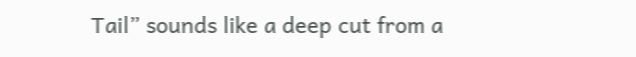Tail” sounds like a deep cut from a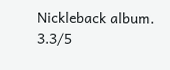Nickleback album. 3.3/5